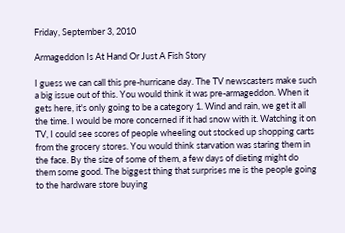Friday, September 3, 2010

Armageddon Is At Hand Or Just A Fish Story

I guess we can call this pre-hurricane day. The TV newscasters make such a big issue out of this. You would think it was pre-armageddon. When it gets here, it's only going to be a category 1. Wind and rain, we get it all the time. I would be more concerned if it had snow with it. Watching it on TV, I could see scores of people wheeling out stocked up shopping carts from the grocery stores. You would think starvation was staring them in the face. By the size of some of them, a few days of dieting might do them some good. The biggest thing that surprises me is the people going to the hardware store buying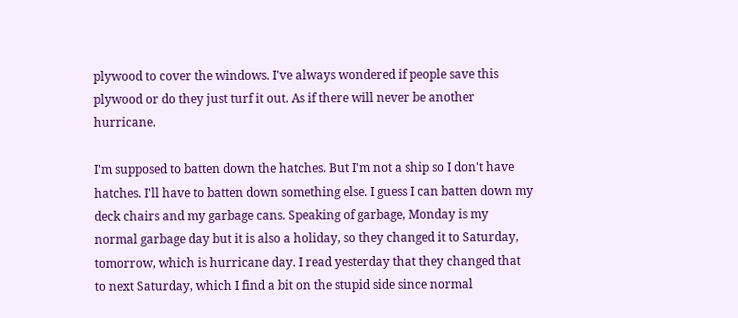plywood to cover the windows. I've always wondered if people save this plywood or do they just turf it out. As if there will never be another hurricane.

I'm supposed to batten down the hatches. But I'm not a ship so I don't have hatches. I'll have to batten down something else. I guess I can batten down my deck chairs and my garbage cans. Speaking of garbage, Monday is my normal garbage day but it is also a holiday, so they changed it to Saturday, tomorrow, which is hurricane day. I read yesterday that they changed that to next Saturday, which I find a bit on the stupid side since normal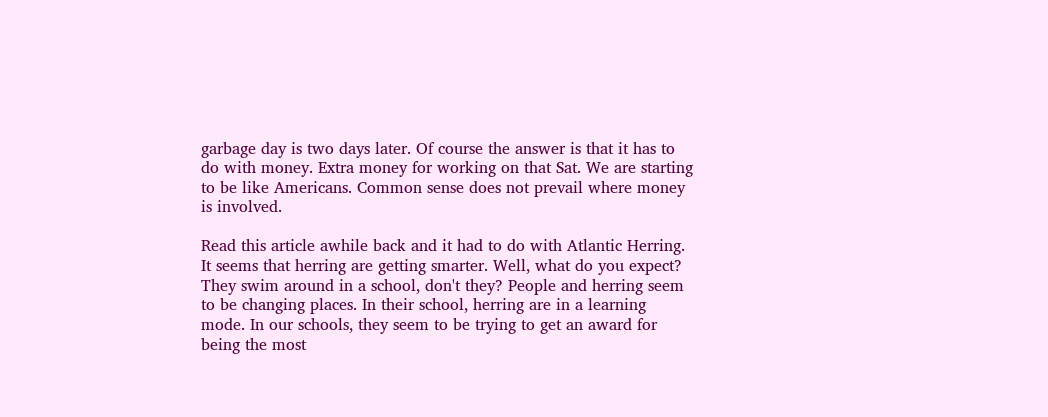garbage day is two days later. Of course the answer is that it has to do with money. Extra money for working on that Sat. We are starting to be like Americans. Common sense does not prevail where money is involved.

Read this article awhile back and it had to do with Atlantic Herring. It seems that herring are getting smarter. Well, what do you expect? They swim around in a school, don't they? People and herring seem to be changing places. In their school, herring are in a learning mode. In our schools, they seem to be trying to get an award for being the most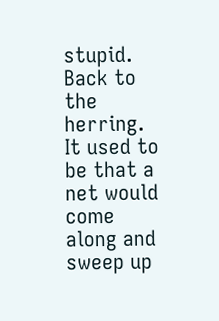stupid. Back to the herring. It used to be that a net would come along and sweep up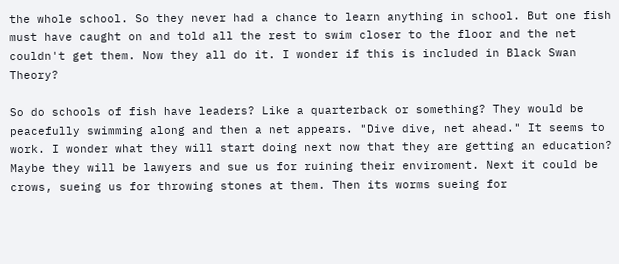the whole school. So they never had a chance to learn anything in school. But one fish must have caught on and told all the rest to swim closer to the floor and the net couldn't get them. Now they all do it. I wonder if this is included in Black Swan Theory?

So do schools of fish have leaders? Like a quarterback or something? They would be peacefully swimming along and then a net appears. "Dive dive, net ahead." It seems to work. I wonder what they will start doing next now that they are getting an education? Maybe they will be lawyers and sue us for ruining their enviroment. Next it could be crows, sueing us for throwing stones at them. Then its worms sueing for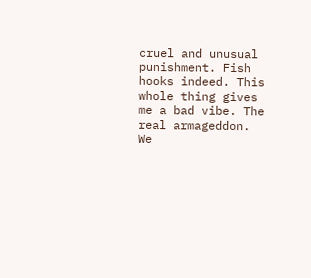cruel and unusual punishment. Fish hooks indeed. This whole thing gives me a bad vibe. The real armageddon. We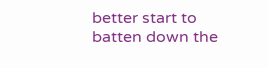better start to batten down the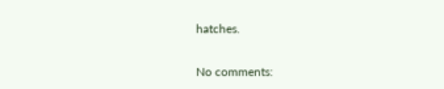hatches.

No comments: